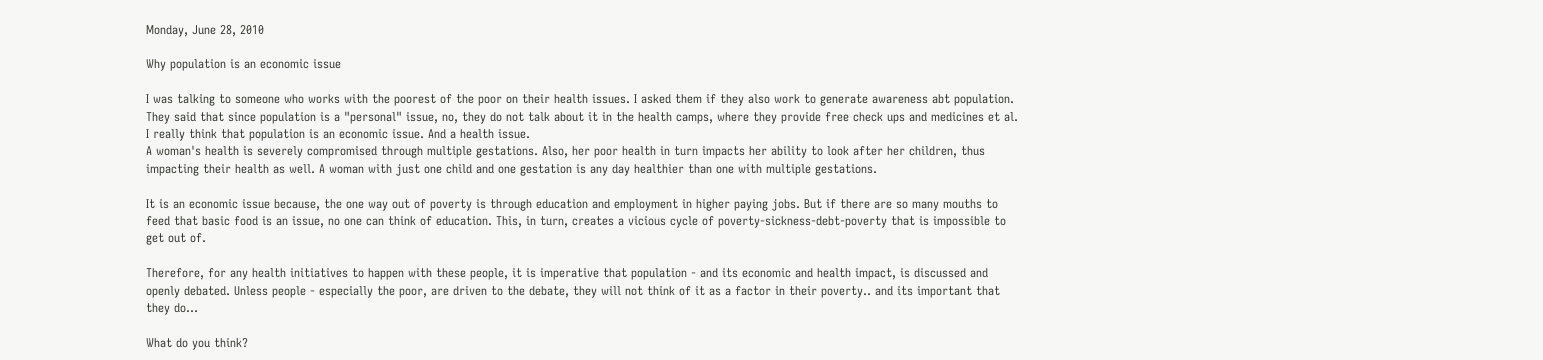Monday, June 28, 2010

Why population is an economic issue

I was talking to someone who works with the poorest of the poor on their health issues. I asked them if they also work to generate awareness abt population. They said that since population is a "personal" issue, no, they do not talk about it in the health camps, where they provide free check ups and medicines et al.
I really think that population is an economic issue. And a health issue.
A woman's health is severely compromised through multiple gestations. Also, her poor health in turn impacts her ability to look after her children, thus impacting their health as well. A woman with just one child and one gestation is any day healthier than one with multiple gestations.

It is an economic issue because, the one way out of poverty is through education and employment in higher paying jobs. But if there are so many mouths to feed that basic food is an issue, no one can think of education. This, in turn, creates a vicious cycle of poverty-sickness-debt-poverty that is impossible to get out of.

Therefore, for any health initiatives to happen with these people, it is imperative that population - and its economic and health impact, is discussed and openly debated. Unless people - especially the poor, are driven to the debate, they will not think of it as a factor in their poverty.. and its important that they do...

What do you think?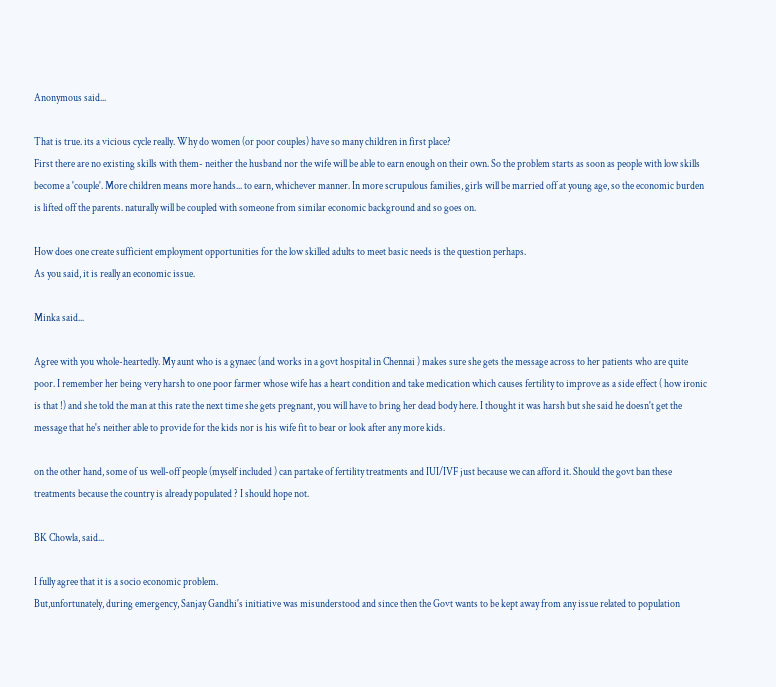Anonymous said...

That is true. its a vicious cycle really. Why do women (or poor couples) have so many children in first place?
First there are no existing skills with them- neither the husband nor the wife will be able to earn enough on their own. So the problem starts as soon as people with low skills become a 'couple'. More children means more hands... to earn, whichever manner. In more scrupulous families, girls will be married off at young age, so the economic burden is lifted off the parents. naturally will be coupled with someone from similar economic background and so goes on.

How does one create sufficient employment opportunities for the low skilled adults to meet basic needs is the question perhaps.
As you said, it is really an economic issue.

Minka said...

Agree with you whole-heartedly. My aunt who is a gynaec (and works in a govt hospital in Chennai ) makes sure she gets the message across to her patients who are quite poor. I remember her being very harsh to one poor farmer whose wife has a heart condition and take medication which causes fertility to improve as a side effect ( how ironic is that !) and she told the man at this rate the next time she gets pregnant, you will have to bring her dead body here. I thought it was harsh but she said he doesn't get the message that he's neither able to provide for the kids nor is his wife fit to bear or look after any more kids.

on the other hand, some of us well-off people (myself included ) can partake of fertility treatments and IUI/IVF just because we can afford it. Should the govt ban these treatments because the country is already populated ? I should hope not.

BK Chowla, said...

I fully agree that it is a socio economic problem.
But,unfortunately, during emergency, Sanjay Gandhi's initiative was misunderstood and since then the Govt wants to be kept away from any issue related to population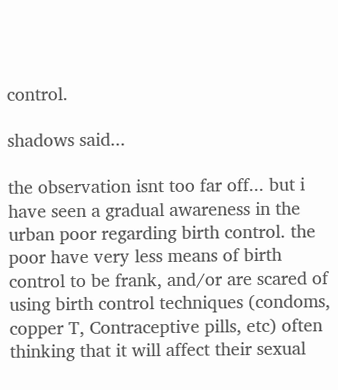control.

shadows said...

the observation isnt too far off... but i have seen a gradual awareness in the urban poor regarding birth control. the poor have very less means of birth control to be frank, and/or are scared of using birth control techniques (condoms, copper T, Contraceptive pills, etc) often thinking that it will affect their sexual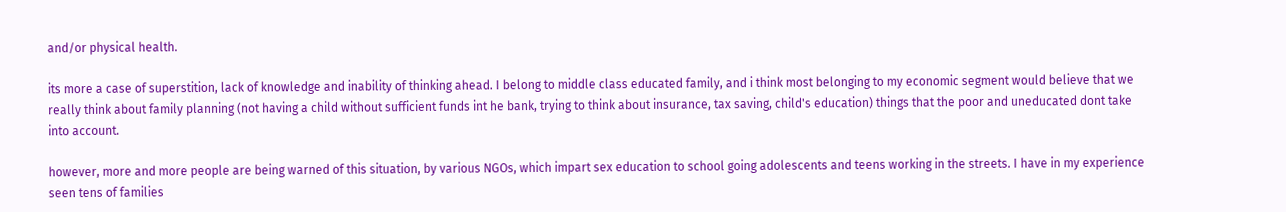and/or physical health.

its more a case of superstition, lack of knowledge and inability of thinking ahead. I belong to middle class educated family, and i think most belonging to my economic segment would believe that we really think about family planning (not having a child without sufficient funds int he bank, trying to think about insurance, tax saving, child's education) things that the poor and uneducated dont take into account.

however, more and more people are being warned of this situation, by various NGOs, which impart sex education to school going adolescents and teens working in the streets. I have in my experience seen tens of families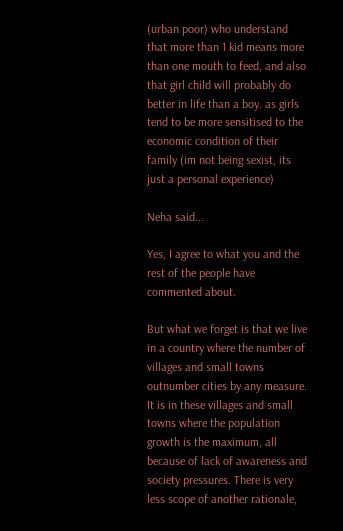(urban poor) who understand that more than 1 kid means more than one mouth to feed, and also that girl child will probably do better in life than a boy. as girls tend to be more sensitised to the economic condition of their family (im not being sexist, its just a personal experience)

Neha said...

Yes, I agree to what you and the rest of the people have commented about.

But what we forget is that we live in a country where the number of villages and small towns outnumber cities by any measure. It is in these villages and small towns where the population growth is the maximum, all because of lack of awareness and society pressures. There is very less scope of another rationale,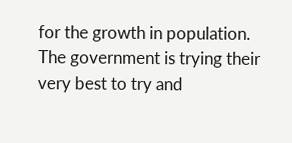for the growth in population. The government is trying their very best to try and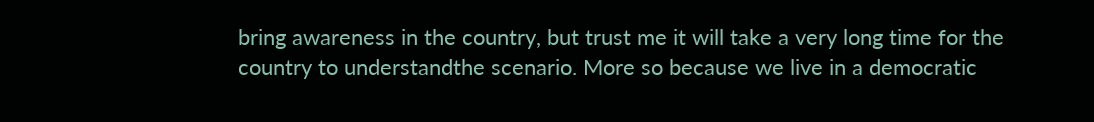bring awareness in the country, but trust me it will take a very long time for the country to understandthe scenario. More so because we live in a democratic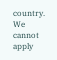country. We cannot apply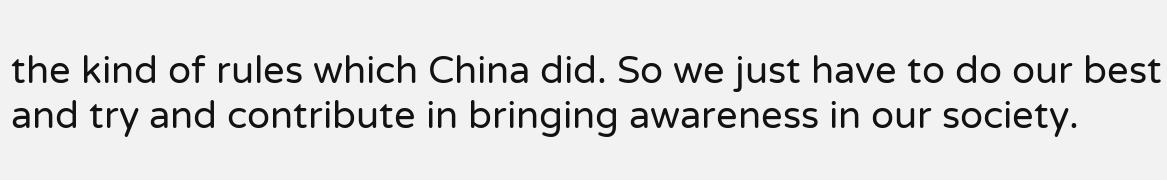the kind of rules which China did. So we just have to do our best and try and contribute in bringing awareness in our society.